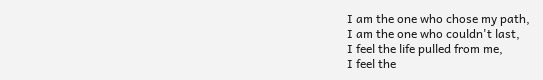I am the one who chose my path,
I am the one who couldn't last,
I feel the life pulled from me,
I feel the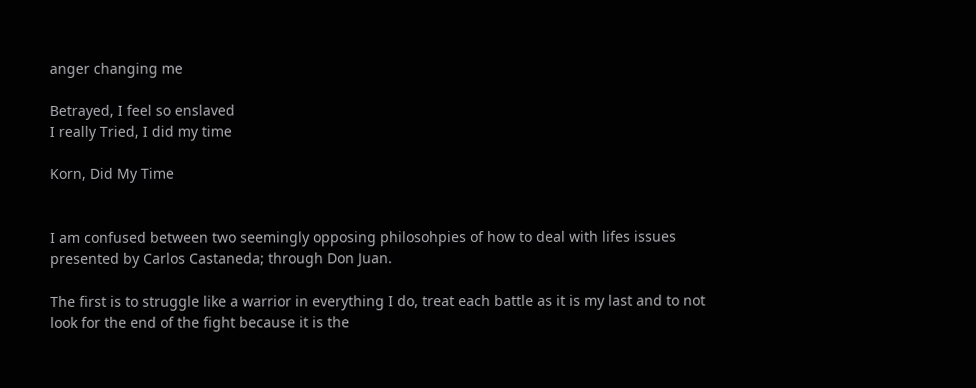anger changing me

Betrayed, I feel so enslaved
I really Tried, I did my time

Korn, Did My Time


I am confused between two seemingly opposing philosohpies of how to deal with lifes issues presented by Carlos Castaneda; through Don Juan.

The first is to struggle like a warrior in everything I do, treat each battle as it is my last and to not look for the end of the fight because it is the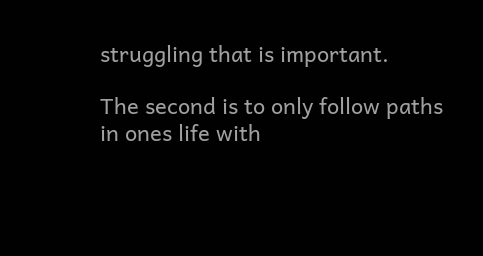struggling that is important.

The second is to only follow paths in ones life with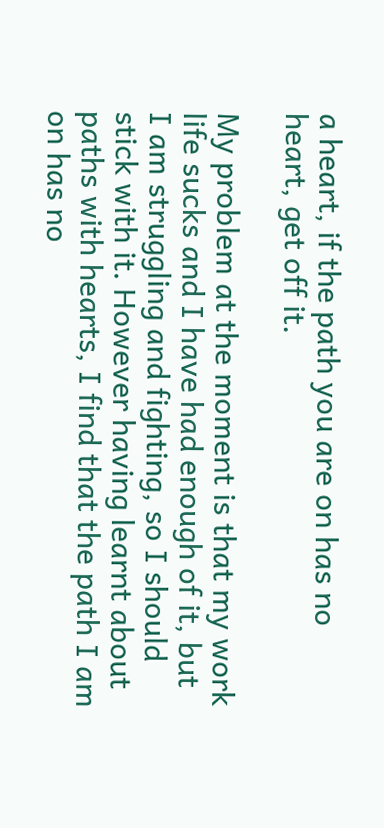a heart, if the path you are on has no heart, get off it.

My problem at the moment is that my work life sucks and I have had enough of it, but I am struggling and fighting, so I should stick with it. However having learnt about paths with hearts, I find that the path I am on has no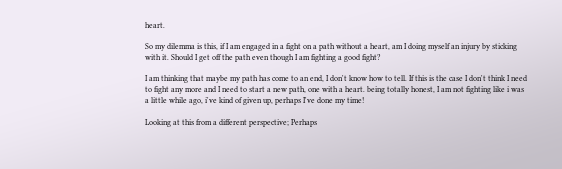heart.

So my dilemma is this, if I am engaged in a fight on a path without a heart, am I doing myself an injury by sticking with it. Should I get off the path even though I am fighting a good fight?

I am thinking that maybe my path has come to an end, I don't know how to tell. If this is the case I don't think I need to fight any more and I need to start a new path, one with a heart. being totally honest, I am not fighting like i was a little while ago, i've kind of given up, perhaps I've done my time!

Looking at this from a different perspective; Perhaps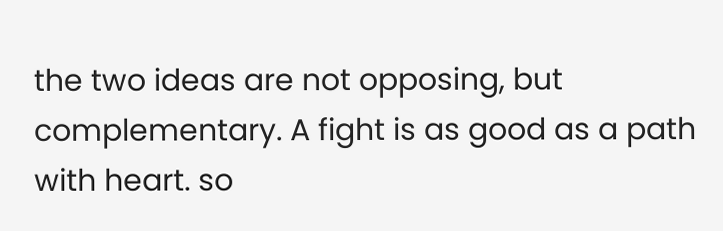the two ideas are not opposing, but complementary. A fight is as good as a path with heart. so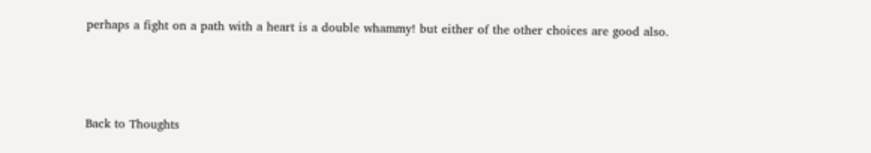perhaps a fight on a path with a heart is a double whammy! but either of the other choices are good also.



Back to Thoughts